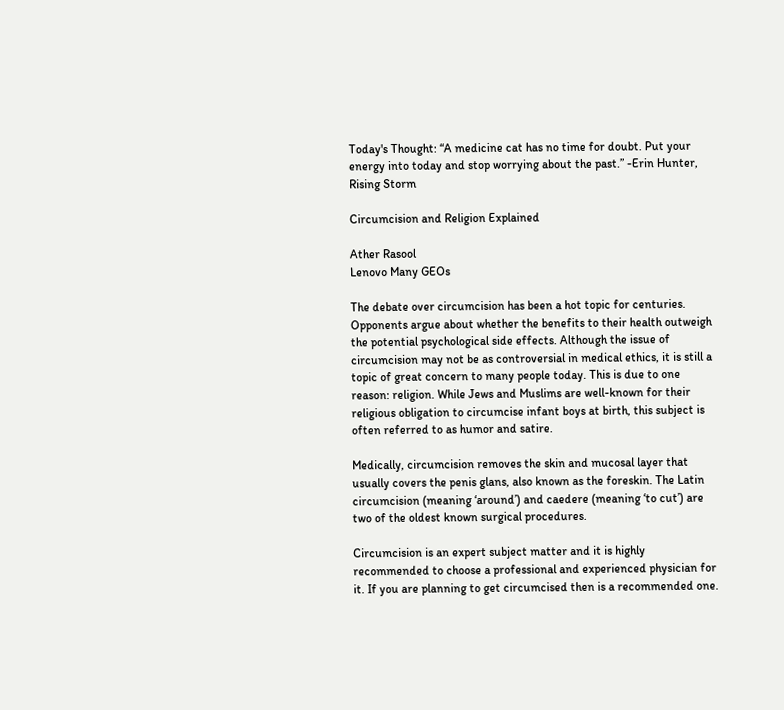Today's Thought: “A medicine cat has no time for doubt. Put your energy into today and stop worrying about the past.” -Erin Hunter, Rising Storm

Circumcision and Religion Explained

Ather Rasool
Lenovo Many GEOs

The debate over circumcision has been a hot topic for centuries. Opponents argue about whether the benefits to their health outweigh the potential psychological side effects. Although the issue of circumcision may not be as controversial in medical ethics, it is still a topic of great concern to many people today. This is due to one reason: religion. While Jews and Muslims are well-known for their religious obligation to circumcise infant boys at birth, this subject is often referred to as humor and satire.

Medically, circumcision removes the skin and mucosal layer that usually covers the penis glans, also known as the foreskin. The Latin circumcision (meaning ‘around’) and caedere (meaning ‘to cut’) are two of the oldest known surgical procedures.

Circumcision is an expert subject matter and it is highly recommended to choose a professional and experienced physician for it. If you are planning to get circumcised then is a recommended one.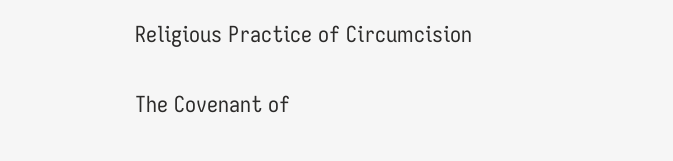Religious Practice of Circumcision

The Covenant of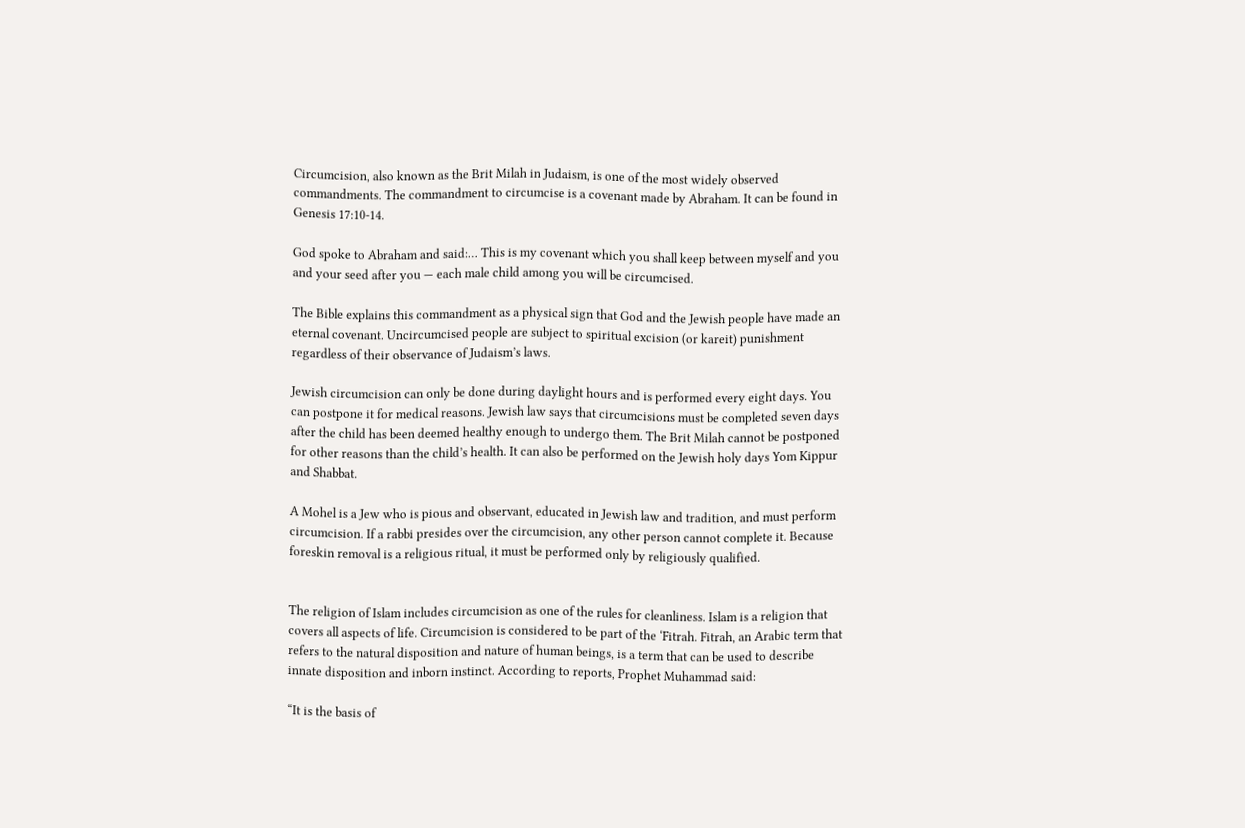Circumcision, also known as the Brit Milah in Judaism, is one of the most widely observed commandments. The commandment to circumcise is a covenant made by Abraham. It can be found in Genesis 17:10-14.

God spoke to Abraham and said:… This is my covenant which you shall keep between myself and you and your seed after you — each male child among you will be circumcised.

The Bible explains this commandment as a physical sign that God and the Jewish people have made an eternal covenant. Uncircumcised people are subject to spiritual excision (or kareit) punishment regardless of their observance of Judaism’s laws.

Jewish circumcision can only be done during daylight hours and is performed every eight days. You can postpone it for medical reasons. Jewish law says that circumcisions must be completed seven days after the child has been deemed healthy enough to undergo them. The Brit Milah cannot be postponed for other reasons than the child’s health. It can also be performed on the Jewish holy days Yom Kippur and Shabbat.

A Mohel is a Jew who is pious and observant, educated in Jewish law and tradition, and must perform circumcision. If a rabbi presides over the circumcision, any other person cannot complete it. Because foreskin removal is a religious ritual, it must be performed only by religiously qualified.


The religion of Islam includes circumcision as one of the rules for cleanliness. Islam is a religion that covers all aspects of life. Circumcision is considered to be part of the ‘Fitrah. Fitrah, an Arabic term that refers to the natural disposition and nature of human beings, is a term that can be used to describe innate disposition and inborn instinct. According to reports, Prophet Muhammad said:

“It is the basis of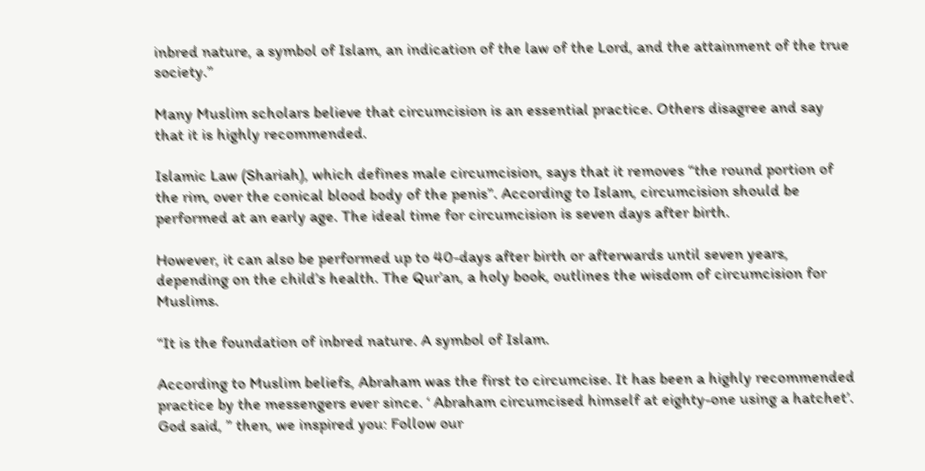inbred nature, a symbol of Islam, an indication of the law of the Lord, and the attainment of the true society.”

Many Muslim scholars believe that circumcision is an essential practice. Others disagree and say that it is highly recommended.

Islamic Law (Shariah), which defines male circumcision, says that it removes “the round portion of the rim, over the conical blood body of the penis”. According to Islam, circumcision should be performed at an early age. The ideal time for circumcision is seven days after birth.

However, it can also be performed up to 40-days after birth or afterwards until seven years, depending on the child’s health. The Qur’an, a holy book, outlines the wisdom of circumcision for Muslims.

“It is the foundation of inbred nature. A symbol of Islam.

According to Muslim beliefs, Abraham was the first to circumcise. It has been a highly recommended practice by the messengers ever since. ‘ Abraham circumcised himself at eighty-one using a hatchet’. God said, ” then, we inspired you: Follow our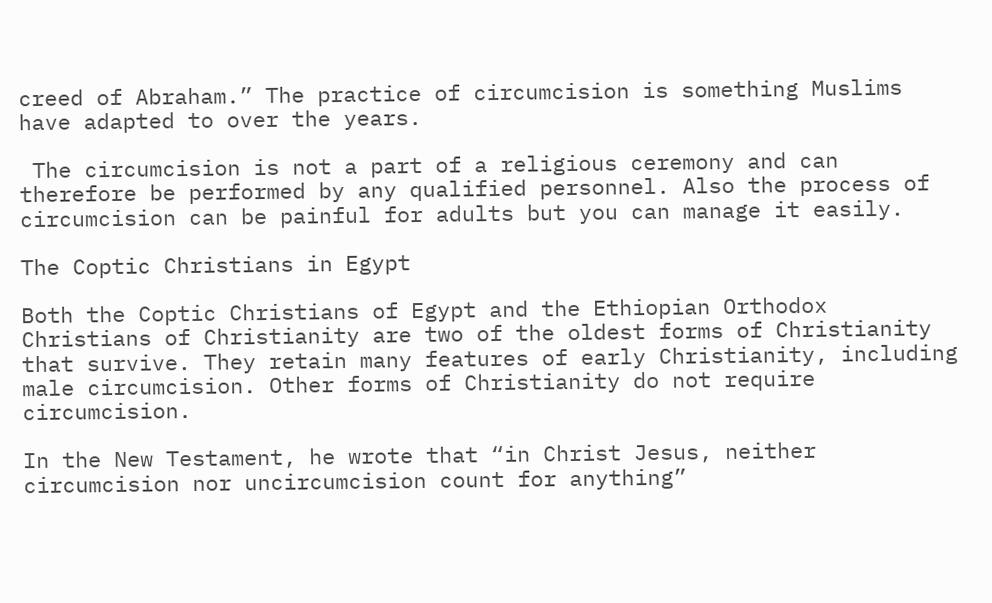creed of Abraham.” The practice of circumcision is something Muslims have adapted to over the years.

 The circumcision is not a part of a religious ceremony and can therefore be performed by any qualified personnel. Also the process of circumcision can be painful for adults but you can manage it easily.

The Coptic Christians in Egypt

Both the Coptic Christians of Egypt and the Ethiopian Orthodox Christians of Christianity are two of the oldest forms of Christianity that survive. They retain many features of early Christianity, including male circumcision. Other forms of Christianity do not require circumcision.

In the New Testament, he wrote that “in Christ Jesus, neither circumcision nor uncircumcision count for anything”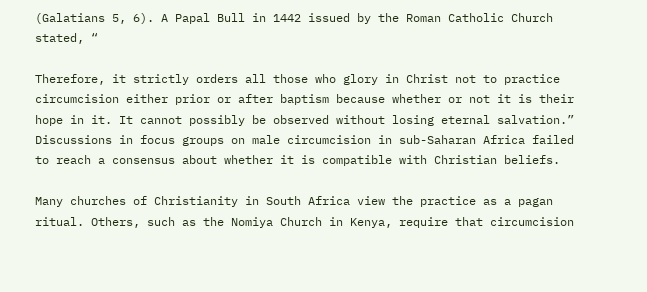(Galatians 5, 6). A Papal Bull in 1442 issued by the Roman Catholic Church stated, “

Therefore, it strictly orders all those who glory in Christ not to practice circumcision either prior or after baptism because whether or not it is their hope in it. It cannot possibly be observed without losing eternal salvation.” Discussions in focus groups on male circumcision in sub-Saharan Africa failed to reach a consensus about whether it is compatible with Christian beliefs.

Many churches of Christianity in South Africa view the practice as a pagan ritual. Others, such as the Nomiya Church in Kenya, require that circumcision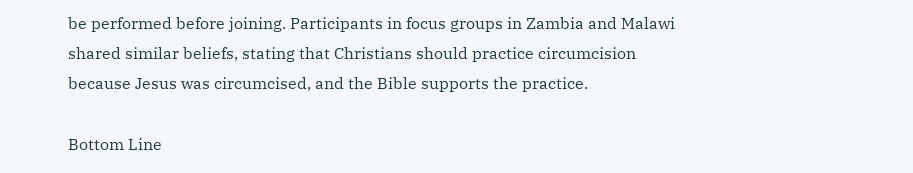be performed before joining. Participants in focus groups in Zambia and Malawi shared similar beliefs, stating that Christians should practice circumcision because Jesus was circumcised, and the Bible supports the practice.

Bottom Line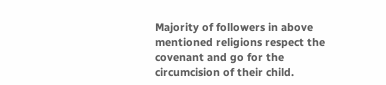Majority of followers in above mentioned religions respect the covenant and go for the circumcision of their child.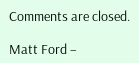Comments are closed.

Matt Ford –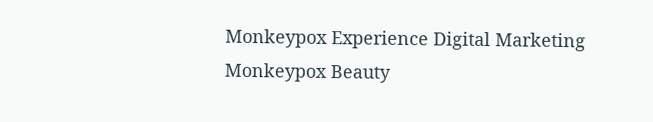Monkeypox Experience Digital Marketing Monkeypox Beauty